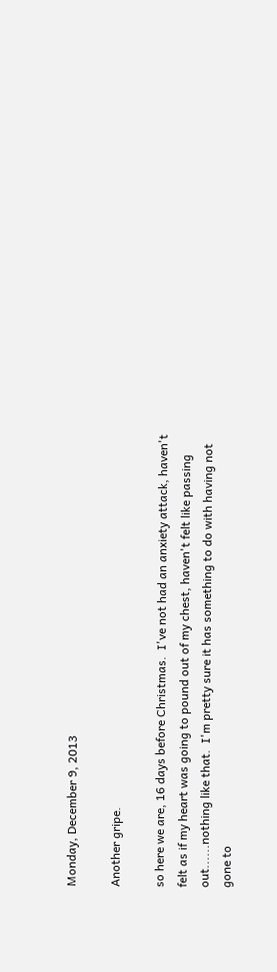Monday, December 9, 2013

Another gripe.

so here we are, 16 days before Christmas.  I've not had an anxiety attack, haven't felt as if my heart was going to pound out of my chest, haven't felt like passing out......nothing like that.  I'm pretty sure it has something to do with having not gone to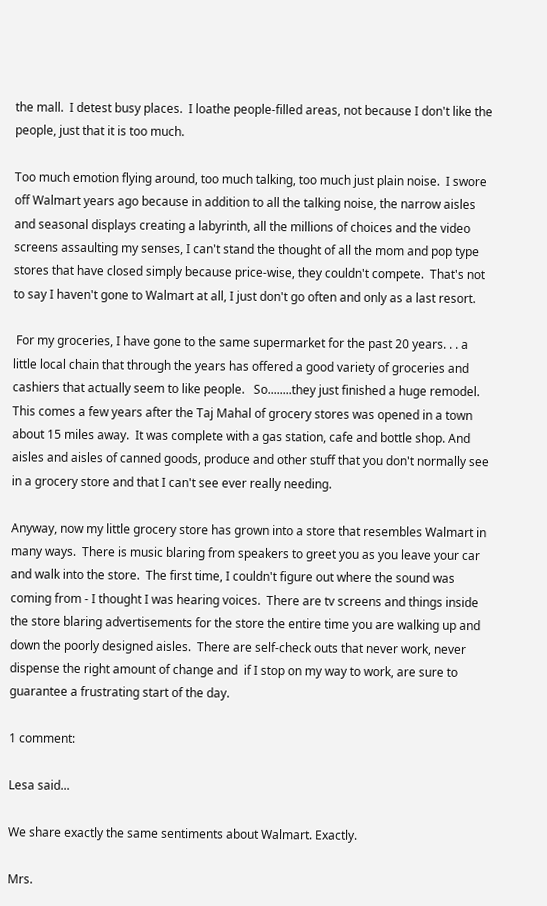the mall.  I detest busy places.  I loathe people-filled areas, not because I don't like the people, just that it is too much.

Too much emotion flying around, too much talking, too much just plain noise.  I swore off Walmart years ago because in addition to all the talking noise, the narrow aisles and seasonal displays creating a labyrinth, all the millions of choices and the video screens assaulting my senses, I can't stand the thought of all the mom and pop type stores that have closed simply because price-wise, they couldn't compete.  That's not to say I haven't gone to Walmart at all, I just don't go often and only as a last resort.

 For my groceries, I have gone to the same supermarket for the past 20 years. . . a little local chain that through the years has offered a good variety of groceries and cashiers that actually seem to like people.   So........they just finished a huge remodel.  This comes a few years after the Taj Mahal of grocery stores was opened in a town about 15 miles away.  It was complete with a gas station, cafe and bottle shop. And aisles and aisles of canned goods, produce and other stuff that you don't normally see in a grocery store and that I can't see ever really needing.

Anyway, now my little grocery store has grown into a store that resembles Walmart in many ways.  There is music blaring from speakers to greet you as you leave your car and walk into the store.  The first time, I couldn't figure out where the sound was coming from - I thought I was hearing voices.  There are tv screens and things inside the store blaring advertisements for the store the entire time you are walking up and down the poorly designed aisles.  There are self-check outs that never work, never dispense the right amount of change and  if I stop on my way to work, are sure to guarantee a frustrating start of the day.

1 comment:

Lesa said...

We share exactly the same sentiments about Walmart. Exactly.

Mrs.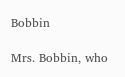Bobbin

Mrs. Bobbin, who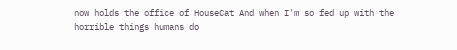now holds the office of HouseCat And when I'm so fed up with the horrible things humans do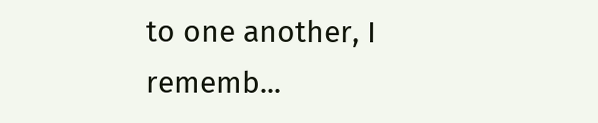to one another, I rememb...